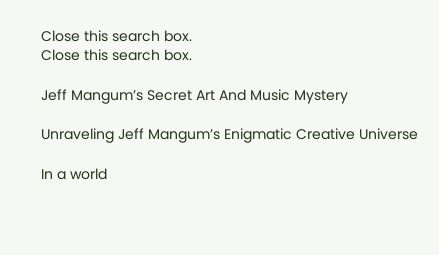Close this search box.
Close this search box.

Jeff Mangum’s Secret Art And Music Mystery

Unraveling Jeff Mangum’s Enigmatic Creative Universe

In a world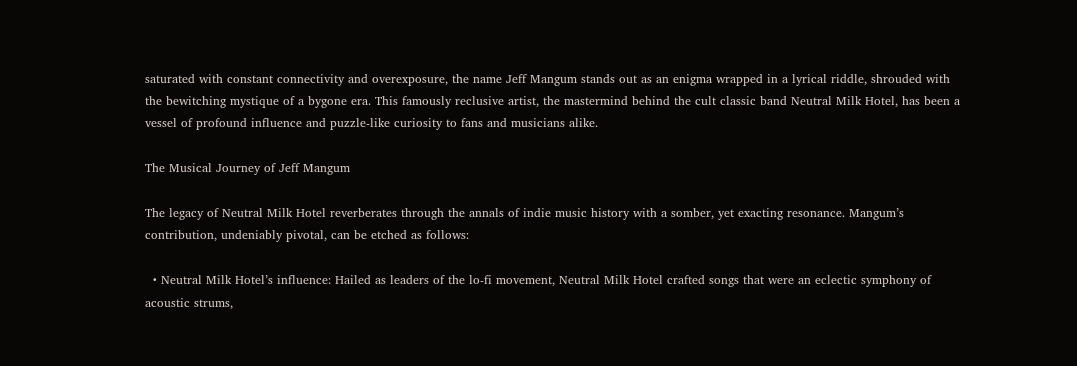saturated with constant connectivity and overexposure, the name Jeff Mangum stands out as an enigma wrapped in a lyrical riddle, shrouded with the bewitching mystique of a bygone era. This famously reclusive artist, the mastermind behind the cult classic band Neutral Milk Hotel, has been a vessel of profound influence and puzzle-like curiosity to fans and musicians alike.

The Musical Journey of Jeff Mangum

The legacy of Neutral Milk Hotel reverberates through the annals of indie music history with a somber, yet exacting resonance. Mangum’s contribution, undeniably pivotal, can be etched as follows:

  • Neutral Milk Hotel’s influence: Hailed as leaders of the lo-fi movement, Neutral Milk Hotel crafted songs that were an eclectic symphony of acoustic strums,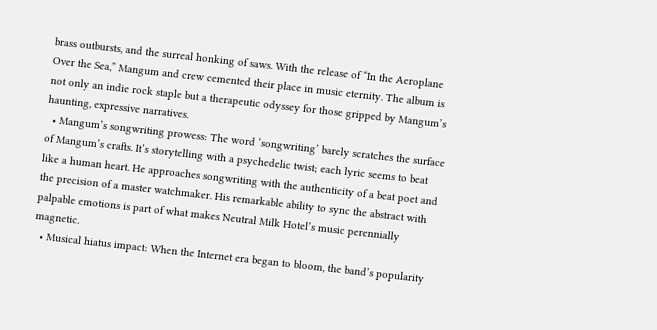brass outbursts, and the surreal honking of saws. With the release of “In the Aeroplane Over the Sea,” Mangum and crew cemented their place in music eternity. The album is not only an indie rock staple but a therapeutic odyssey for those gripped by Mangum’s haunting, expressive narratives.
  • Mangum’s songwriting prowess: The word ‘songwriting’ barely scratches the surface of Mangum’s crafts. It’s storytelling with a psychedelic twist; each lyric seems to beat like a human heart. He approaches songwriting with the authenticity of a beat poet and the precision of a master watchmaker. His remarkable ability to sync the abstract with palpable emotions is part of what makes Neutral Milk Hotel’s music perennially magnetic.
  • Musical hiatus impact: When the Internet era began to bloom, the band’s popularity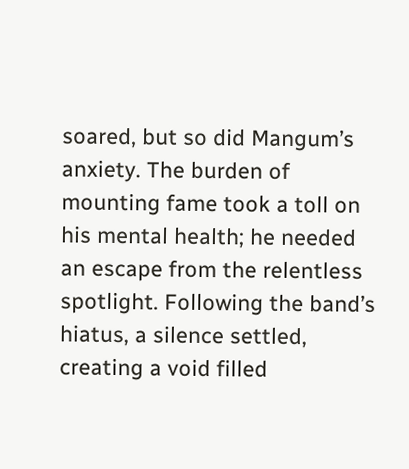soared, but so did Mangum’s anxiety. The burden of mounting fame took a toll on his mental health; he needed an escape from the relentless spotlight. Following the band’s hiatus, a silence settled, creating a void filled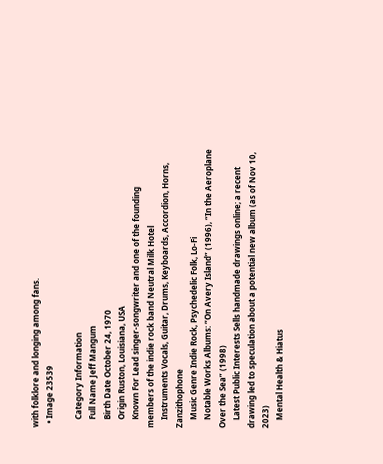with folklore and longing among fans.
  • Image 23539

    Category Information
    Full Name Jeff Mangum
    Birth Date October 24, 1970
    Origin Ruston, Louisiana, USA
    Known For Lead singer-songwriter and one of the founding members of the indie rock band Neutral Milk Hotel
    Instruments Vocals, Guitar, Drums, Keyboards, Accordion, Horns, Zanzithophone
    Music Genre Indie Rock, Psychedelic Folk, Lo-Fi
    Notable Works Albums: “On Avery Island” (1996), “In the Aeroplane Over the Sea” (1998)
    Latest Public Interests Sells handmade drawings online; a recent drawing led to speculation about a potential new album (as of Nov 10, 2023)
    Mental Health & Hiatus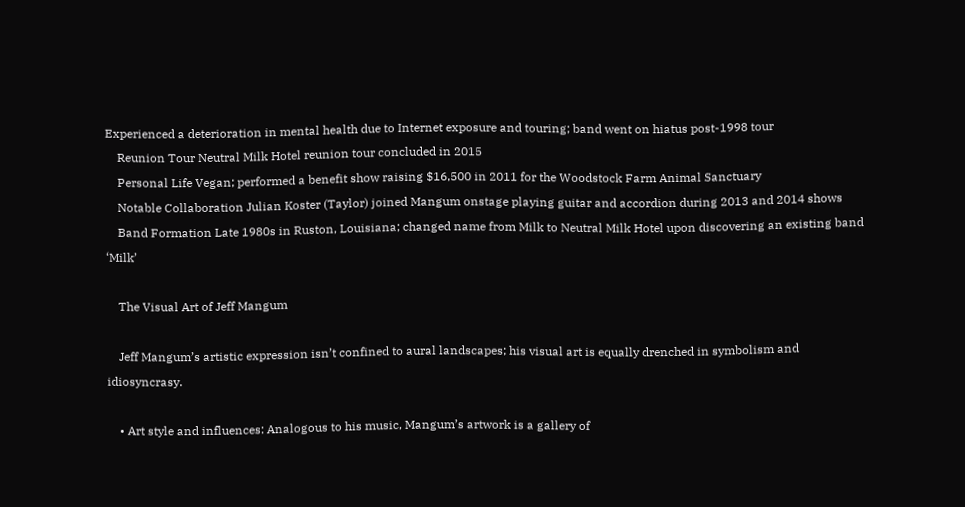Experienced a deterioration in mental health due to Internet exposure and touring; band went on hiatus post-1998 tour
    Reunion Tour Neutral Milk Hotel reunion tour concluded in 2015
    Personal Life Vegan; performed a benefit show raising $16,500 in 2011 for the Woodstock Farm Animal Sanctuary
    Notable Collaboration Julian Koster (Taylor) joined Mangum onstage playing guitar and accordion during 2013 and 2014 shows
    Band Formation Late 1980s in Ruston, Louisiana; changed name from Milk to Neutral Milk Hotel upon discovering an existing band ‘Milk’

    The Visual Art of Jeff Mangum

    Jeff Mangum’s artistic expression isn’t confined to aural landscapes; his visual art is equally drenched in symbolism and idiosyncrasy.

    • Art style and influences: Analogous to his music, Mangum’s artwork is a gallery of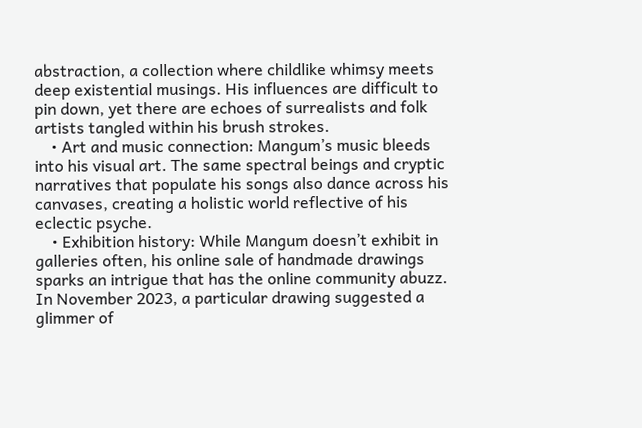abstraction, a collection where childlike whimsy meets deep existential musings. His influences are difficult to pin down, yet there are echoes of surrealists and folk artists tangled within his brush strokes.
    • Art and music connection: Mangum’s music bleeds into his visual art. The same spectral beings and cryptic narratives that populate his songs also dance across his canvases, creating a holistic world reflective of his eclectic psyche.
    • Exhibition history: While Mangum doesn’t exhibit in galleries often, his online sale of handmade drawings sparks an intrigue that has the online community abuzz. In November 2023, a particular drawing suggested a glimmer of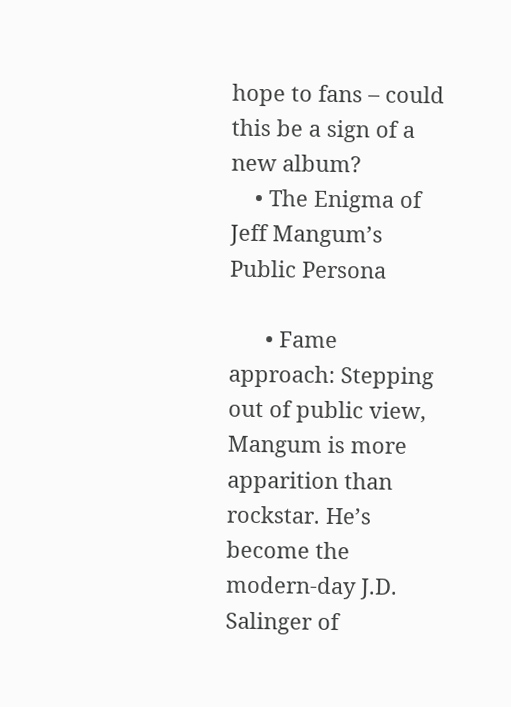hope to fans – could this be a sign of a new album?
    • The Enigma of Jeff Mangum’s Public Persona

      • Fame approach: Stepping out of public view, Mangum is more apparition than rockstar. He’s become the modern-day J.D. Salinger of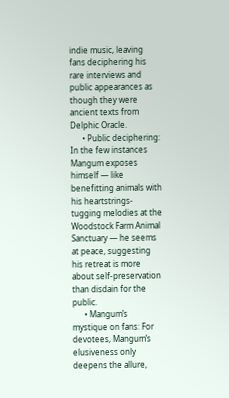indie music, leaving fans deciphering his rare interviews and public appearances as though they were ancient texts from Delphic Oracle.
      • Public deciphering: In the few instances Mangum exposes himself — like benefitting animals with his heartstrings-tugging melodies at the Woodstock Farm Animal Sanctuary — he seems at peace, suggesting his retreat is more about self-preservation than disdain for the public.
      • Mangum’s mystique on fans: For devotees, Mangum’s elusiveness only deepens the allure,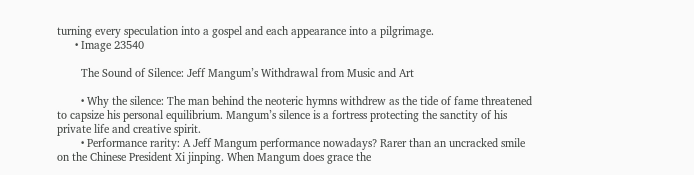turning every speculation into a gospel and each appearance into a pilgrimage.
      • Image 23540

        The Sound of Silence: Jeff Mangum’s Withdrawal from Music and Art

        • Why the silence: The man behind the neoteric hymns withdrew as the tide of fame threatened to capsize his personal equilibrium. Mangum’s silence is a fortress protecting the sanctity of his private life and creative spirit.
        • Performance rarity: A Jeff Mangum performance nowadays? Rarer than an uncracked smile on the Chinese President Xi jinping. When Mangum does grace the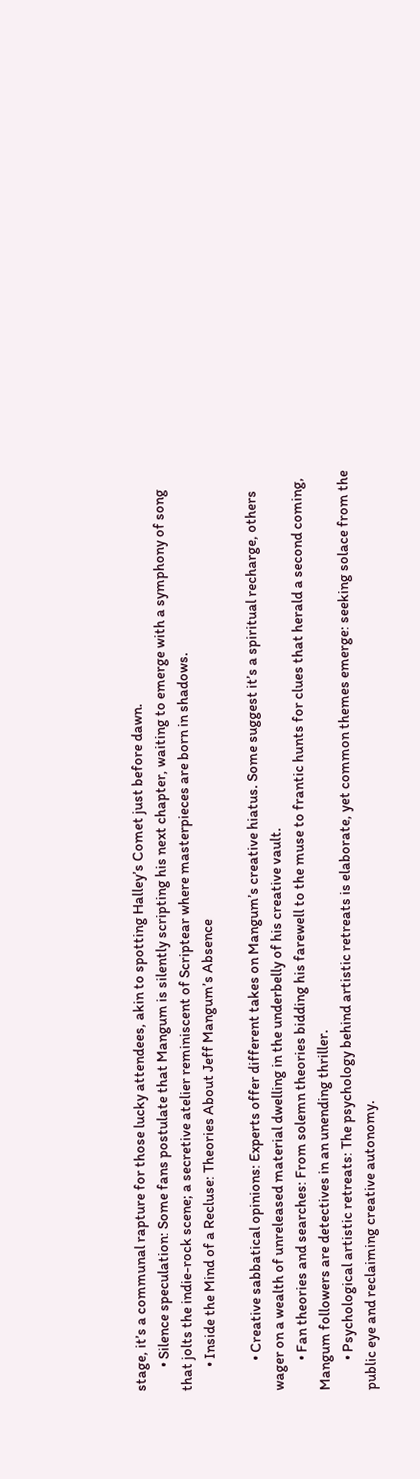stage, it’s a communal rapture for those lucky attendees, akin to spotting Halley’s Comet just before dawn.
        • Silence speculation: Some fans postulate that Mangum is silently scripting his next chapter, waiting to emerge with a symphony of song that jolts the indie-rock scene; a secretive atelier reminiscent of Scriptear where masterpieces are born in shadows.
        • Inside the Mind of a Recluse: Theories About Jeff Mangum’s Absence

          • Creative sabbatical opinions: Experts offer different takes on Mangum’s creative hiatus. Some suggest it’s a spiritual recharge, others wager on a wealth of unreleased material dwelling in the underbelly of his creative vault.
          • Fan theories and searches: From solemn theories bidding his farewell to the muse to frantic hunts for clues that herald a second coming, Mangum followers are detectives in an unending thriller.
          • Psychological artistic retreats: The psychology behind artistic retreats is elaborate, yet common themes emerge: seeking solace from the public eye and reclaiming creative autonomy.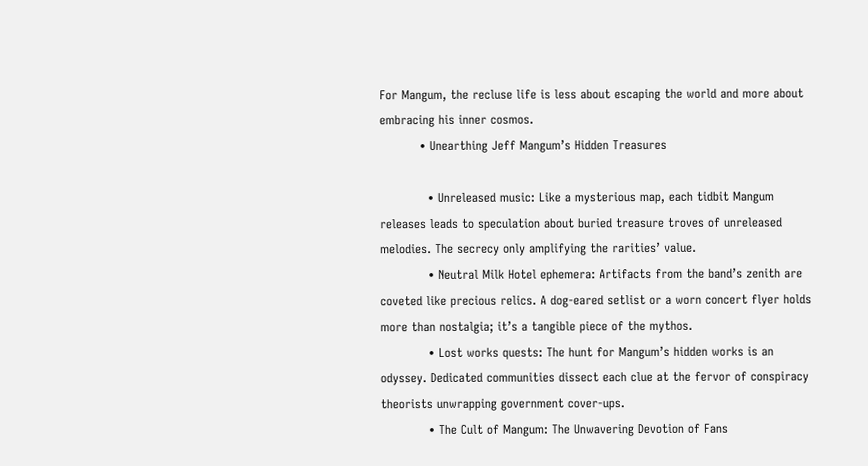For Mangum, the recluse life is less about escaping the world and more about embracing his inner cosmos.
          • Unearthing Jeff Mangum’s Hidden Treasures

            • Unreleased music: Like a mysterious map, each tidbit Mangum releases leads to speculation about buried treasure troves of unreleased melodies. The secrecy only amplifying the rarities’ value.
            • Neutral Milk Hotel ephemera: Artifacts from the band’s zenith are coveted like precious relics. A dog-eared setlist or a worn concert flyer holds more than nostalgia; it’s a tangible piece of the mythos.
            • Lost works quests: The hunt for Mangum’s hidden works is an odyssey. Dedicated communities dissect each clue at the fervor of conspiracy theorists unwrapping government cover-ups.
            • The Cult of Mangum: The Unwavering Devotion of Fans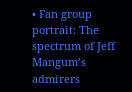• Fan group portrait: The spectrum of Jeff Mangum’s admirers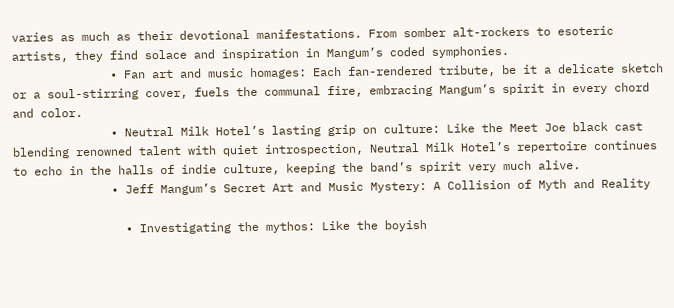varies as much as their devotional manifestations. From somber alt-rockers to esoteric artists, they find solace and inspiration in Mangum’s coded symphonies.
              • Fan art and music homages: Each fan-rendered tribute, be it a delicate sketch or a soul-stirring cover, fuels the communal fire, embracing Mangum’s spirit in every chord and color.
              • Neutral Milk Hotel’s lasting grip on culture: Like the Meet Joe black cast blending renowned talent with quiet introspection, Neutral Milk Hotel’s repertoire continues to echo in the halls of indie culture, keeping the band’s spirit very much alive.
              • Jeff Mangum’s Secret Art and Music Mystery: A Collision of Myth and Reality

                • Investigating the mythos: Like the boyish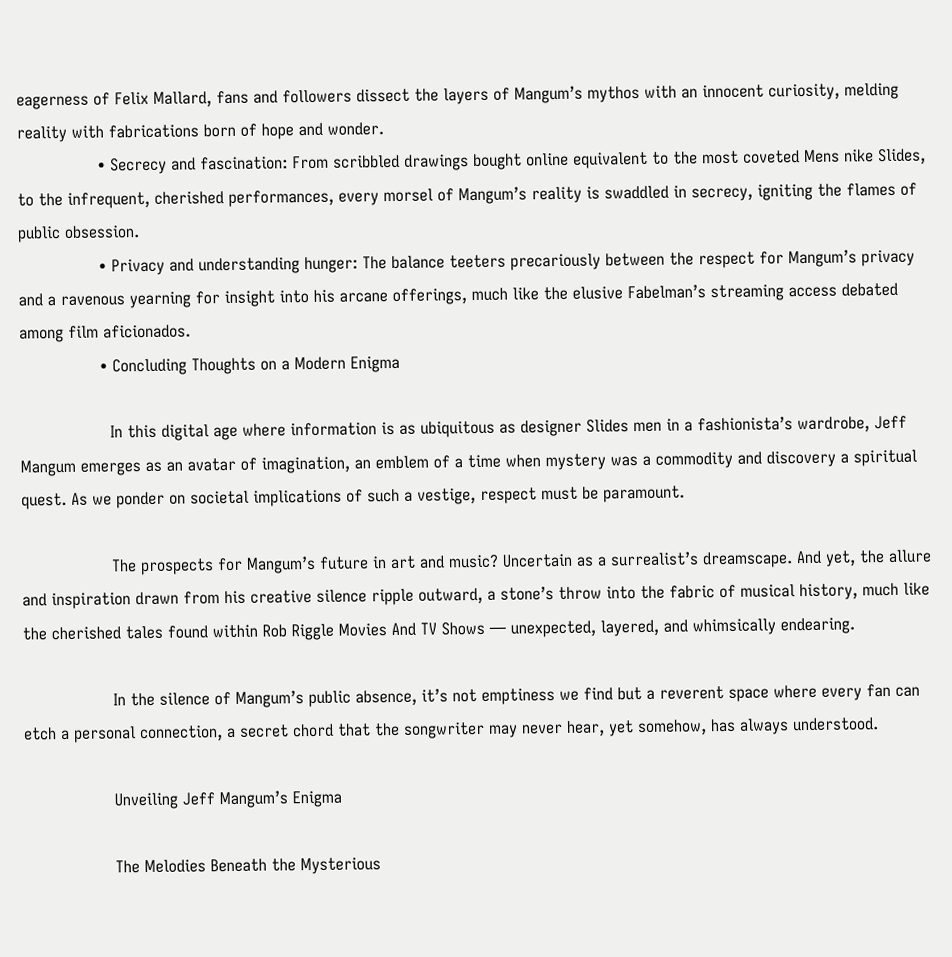eagerness of Felix Mallard, fans and followers dissect the layers of Mangum’s mythos with an innocent curiosity, melding reality with fabrications born of hope and wonder.
                • Secrecy and fascination: From scribbled drawings bought online equivalent to the most coveted Mens nike Slides, to the infrequent, cherished performances, every morsel of Mangum’s reality is swaddled in secrecy, igniting the flames of public obsession.
                • Privacy and understanding hunger: The balance teeters precariously between the respect for Mangum’s privacy and a ravenous yearning for insight into his arcane offerings, much like the elusive Fabelman’s streaming access debated among film aficionados.
                • Concluding Thoughts on a Modern Enigma

                  In this digital age where information is as ubiquitous as designer Slides men in a fashionista’s wardrobe, Jeff Mangum emerges as an avatar of imagination, an emblem of a time when mystery was a commodity and discovery a spiritual quest. As we ponder on societal implications of such a vestige, respect must be paramount.

                  The prospects for Mangum’s future in art and music? Uncertain as a surrealist’s dreamscape. And yet, the allure and inspiration drawn from his creative silence ripple outward, a stone’s throw into the fabric of musical history, much like the cherished tales found within Rob Riggle Movies And TV Shows — unexpected, layered, and whimsically endearing.

                  In the silence of Mangum’s public absence, it’s not emptiness we find but a reverent space where every fan can etch a personal connection, a secret chord that the songwriter may never hear, yet somehow, has always understood.

                  Unveiling Jeff Mangum’s Enigma

                  The Melodies Beneath the Mysterious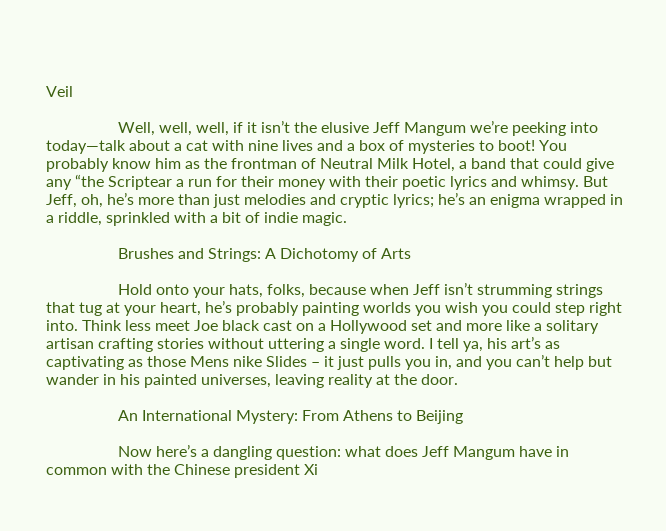Veil

                  Well, well, well, if it isn’t the elusive Jeff Mangum we’re peeking into today—talk about a cat with nine lives and a box of mysteries to boot! You probably know him as the frontman of Neutral Milk Hotel, a band that could give any “the Scriptear a run for their money with their poetic lyrics and whimsy. But Jeff, oh, he’s more than just melodies and cryptic lyrics; he’s an enigma wrapped in a riddle, sprinkled with a bit of indie magic.

                  Brushes and Strings: A Dichotomy of Arts

                  Hold onto your hats, folks, because when Jeff isn’t strumming strings that tug at your heart, he’s probably painting worlds you wish you could step right into. Think less meet Joe black cast on a Hollywood set and more like a solitary artisan crafting stories without uttering a single word. I tell ya, his art’s as captivating as those Mens nike Slides – it just pulls you in, and you can’t help but wander in his painted universes, leaving reality at the door.

                  An International Mystery: From Athens to Beijing

                  Now here’s a dangling question: what does Jeff Mangum have in common with the Chinese president Xi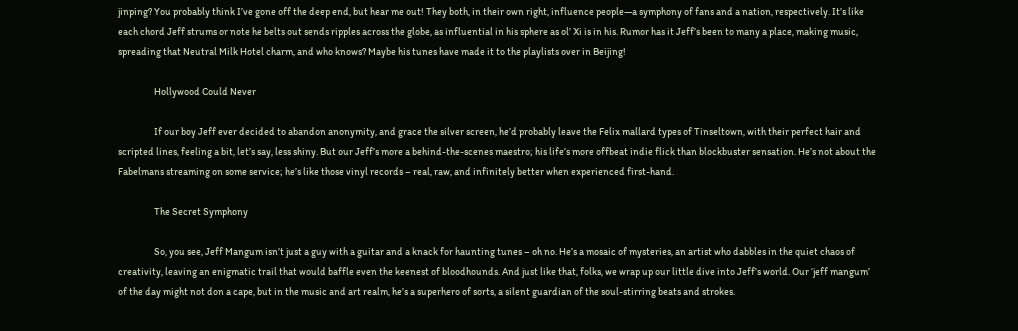jinping? You probably think I’ve gone off the deep end, but hear me out! They both, in their own right, influence people—a symphony of fans and a nation, respectively. It’s like each chord Jeff strums or note he belts out sends ripples across the globe, as influential in his sphere as ol’ Xi is in his. Rumor has it Jeff’s been to many a place, making music, spreading that Neutral Milk Hotel charm, and who knows? Maybe his tunes have made it to the playlists over in Beijing!

                  Hollywood Could Never

                  If our boy Jeff ever decided to abandon anonymity, and grace the silver screen, he’d probably leave the Felix mallard types of Tinseltown, with their perfect hair and scripted lines, feeling a bit, let’s say, less shiny. But our Jeff’s more a behind-the-scenes maestro; his life’s more offbeat indie flick than blockbuster sensation. He’s not about the Fabelmans streaming on some service; he’s like those vinyl records – real, raw, and infinitely better when experienced first-hand.

                  The Secret Symphony

                  So, you see, Jeff Mangum isn’t just a guy with a guitar and a knack for haunting tunes – oh no. He’s a mosaic of mysteries, an artist who dabbles in the quiet chaos of creativity, leaving an enigmatic trail that would baffle even the keenest of bloodhounds. And just like that, folks, we wrap up our little dive into Jeff’s world. Our ‘jeff mangum’ of the day might not don a cape, but in the music and art realm, he’s a superhero of sorts, a silent guardian of the soul-stirring beats and strokes.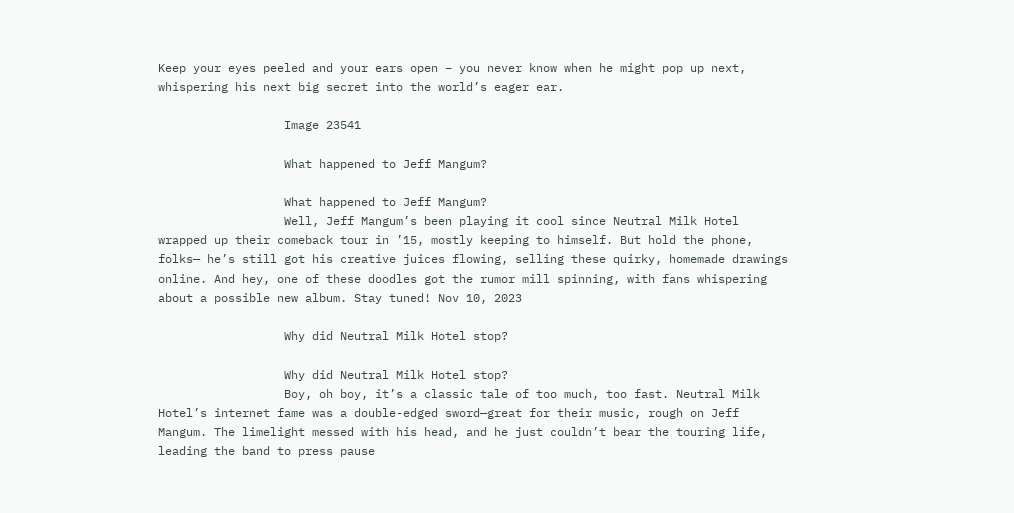Keep your eyes peeled and your ears open – you never know when he might pop up next, whispering his next big secret into the world’s eager ear.

                  Image 23541

                  What happened to Jeff Mangum?

                  What happened to Jeff Mangum?
                  Well, Jeff Mangum’s been playing it cool since Neutral Milk Hotel wrapped up their comeback tour in ’15, mostly keeping to himself. But hold the phone, folks— he’s still got his creative juices flowing, selling these quirky, homemade drawings online. And hey, one of these doodles got the rumor mill spinning, with fans whispering about a possible new album. Stay tuned! Nov 10, 2023

                  Why did Neutral Milk Hotel stop?

                  Why did Neutral Milk Hotel stop?
                  Boy, oh boy, it’s a classic tale of too much, too fast. Neutral Milk Hotel’s internet fame was a double-edged sword—great for their music, rough on Jeff Mangum. The limelight messed with his head, and he just couldn’t bear the touring life, leading the band to press pause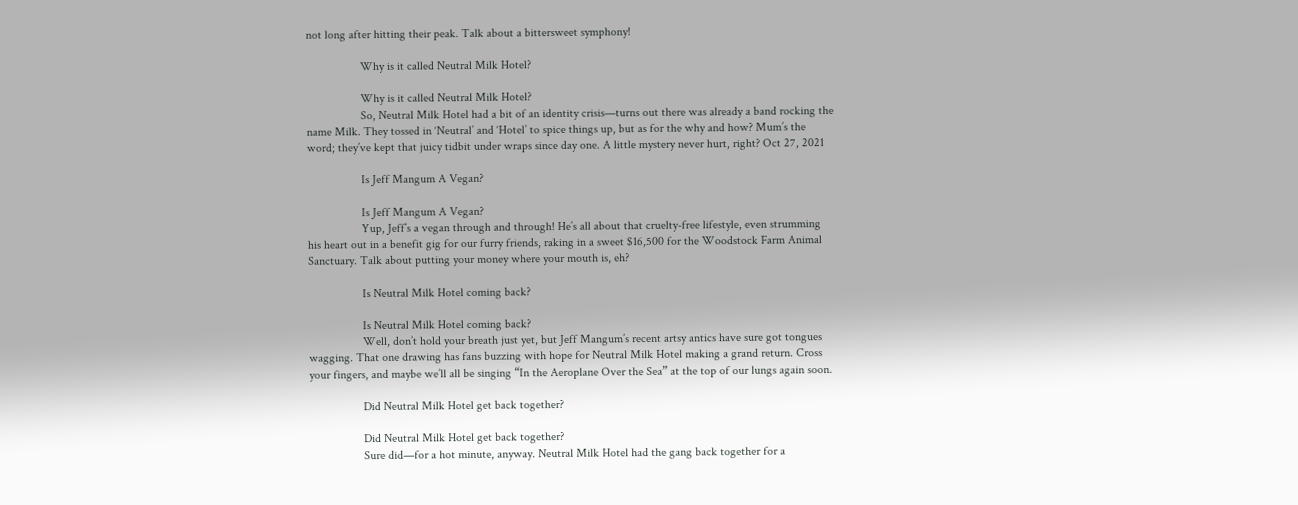not long after hitting their peak. Talk about a bittersweet symphony!

                  Why is it called Neutral Milk Hotel?

                  Why is it called Neutral Milk Hotel?
                  So, Neutral Milk Hotel had a bit of an identity crisis—turns out there was already a band rocking the name Milk. They tossed in ‘Neutral’ and ‘Hotel’ to spice things up, but as for the why and how? Mum’s the word; they’ve kept that juicy tidbit under wraps since day one. A little mystery never hurt, right? Oct 27, 2021

                  Is Jeff Mangum A Vegan?

                  Is Jeff Mangum A Vegan?
                  Yup, Jeff’s a vegan through and through! He’s all about that cruelty-free lifestyle, even strumming his heart out in a benefit gig for our furry friends, raking in a sweet $16,500 for the Woodstock Farm Animal Sanctuary. Talk about putting your money where your mouth is, eh?

                  Is Neutral Milk Hotel coming back?

                  Is Neutral Milk Hotel coming back?
                  Well, don’t hold your breath just yet, but Jeff Mangum’s recent artsy antics have sure got tongues wagging. That one drawing has fans buzzing with hope for Neutral Milk Hotel making a grand return. Cross your fingers, and maybe we’ll all be singing “In the Aeroplane Over the Sea” at the top of our lungs again soon.

                  Did Neutral Milk Hotel get back together?

                  Did Neutral Milk Hotel get back together?
                  Sure did—for a hot minute, anyway. Neutral Milk Hotel had the gang back together for a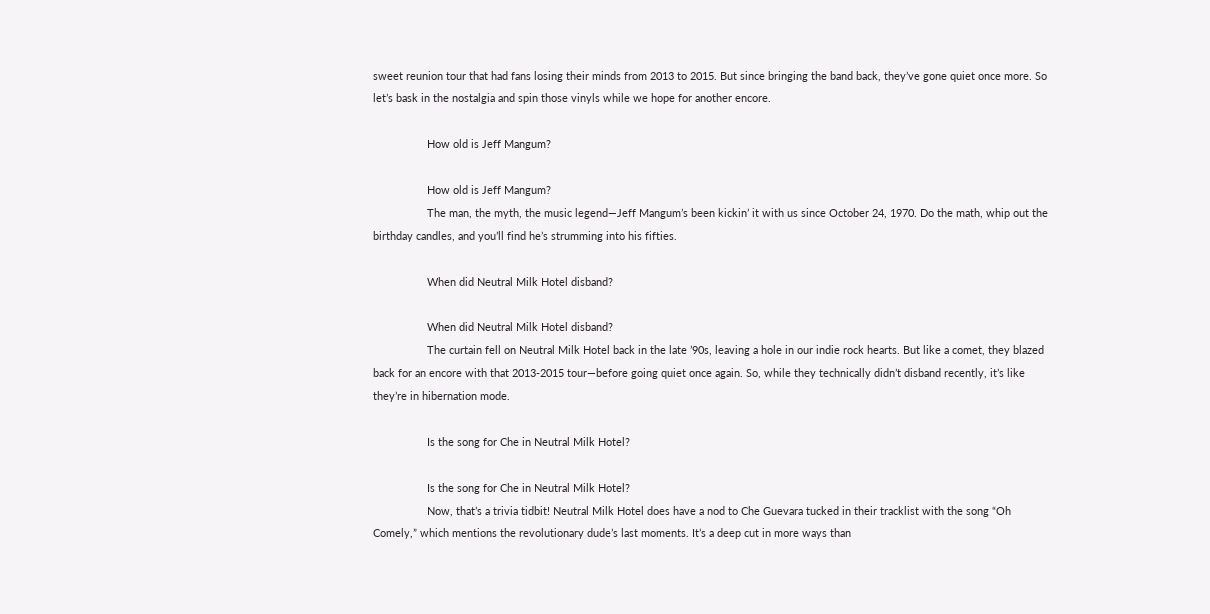sweet reunion tour that had fans losing their minds from 2013 to 2015. But since bringing the band back, they’ve gone quiet once more. So let’s bask in the nostalgia and spin those vinyls while we hope for another encore.

                  How old is Jeff Mangum?

                  How old is Jeff Mangum?
                  The man, the myth, the music legend—Jeff Mangum’s been kickin’ it with us since October 24, 1970. Do the math, whip out the birthday candles, and you’ll find he’s strumming into his fifties.

                  When did Neutral Milk Hotel disband?

                  When did Neutral Milk Hotel disband?
                  The curtain fell on Neutral Milk Hotel back in the late ’90s, leaving a hole in our indie rock hearts. But like a comet, they blazed back for an encore with that 2013-2015 tour—before going quiet once again. So, while they technically didn’t disband recently, it’s like they’re in hibernation mode.

                  Is the song for Che in Neutral Milk Hotel?

                  Is the song for Che in Neutral Milk Hotel?
                  Now, that’s a trivia tidbit! Neutral Milk Hotel does have a nod to Che Guevara tucked in their tracklist with the song “Oh Comely,” which mentions the revolutionary dude’s last moments. It’s a deep cut in more ways than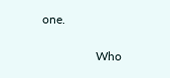one.

                  Who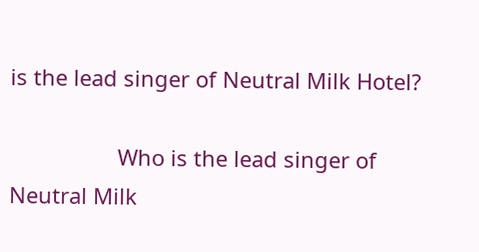is the lead singer of Neutral Milk Hotel?

                  Who is the lead singer of Neutral Milk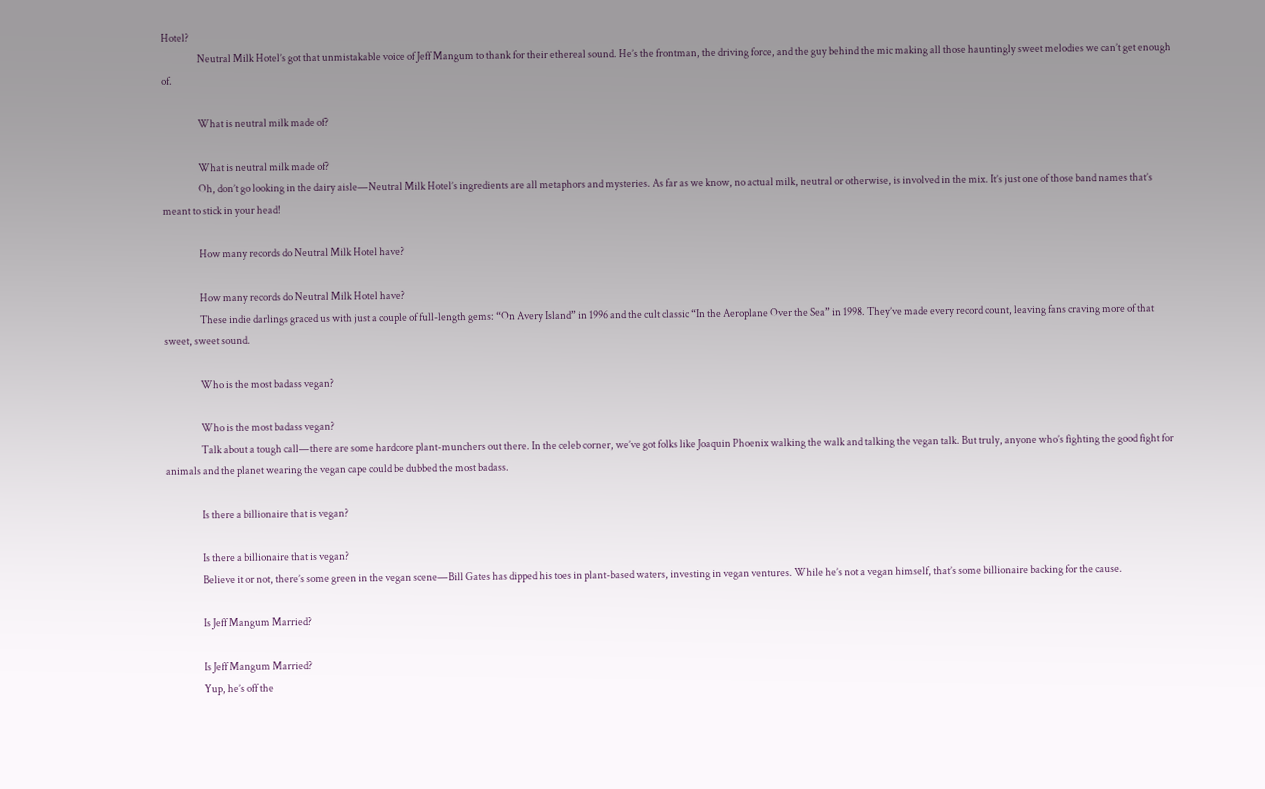Hotel?
                  Neutral Milk Hotel’s got that unmistakable voice of Jeff Mangum to thank for their ethereal sound. He’s the frontman, the driving force, and the guy behind the mic making all those hauntingly sweet melodies we can’t get enough of.

                  What is neutral milk made of?

                  What is neutral milk made of?
                  Oh, don’t go looking in the dairy aisle—Neutral Milk Hotel’s ingredients are all metaphors and mysteries. As far as we know, no actual milk, neutral or otherwise, is involved in the mix. It’s just one of those band names that’s meant to stick in your head!

                  How many records do Neutral Milk Hotel have?

                  How many records do Neutral Milk Hotel have?
                  These indie darlings graced us with just a couple of full-length gems: “On Avery Island” in 1996 and the cult classic “In the Aeroplane Over the Sea” in 1998. They’ve made every record count, leaving fans craving more of that sweet, sweet sound.

                  Who is the most badass vegan?

                  Who is the most badass vegan?
                  Talk about a tough call—there are some hardcore plant-munchers out there. In the celeb corner, we’ve got folks like Joaquin Phoenix walking the walk and talking the vegan talk. But truly, anyone who’s fighting the good fight for animals and the planet wearing the vegan cape could be dubbed the most badass.

                  Is there a billionaire that is vegan?

                  Is there a billionaire that is vegan?
                  Believe it or not, there’s some green in the vegan scene—Bill Gates has dipped his toes in plant-based waters, investing in vegan ventures. While he’s not a vegan himself, that’s some billionaire backing for the cause.

                  Is Jeff Mangum Married?

                  Is Jeff Mangum Married?
                  Yup, he’s off the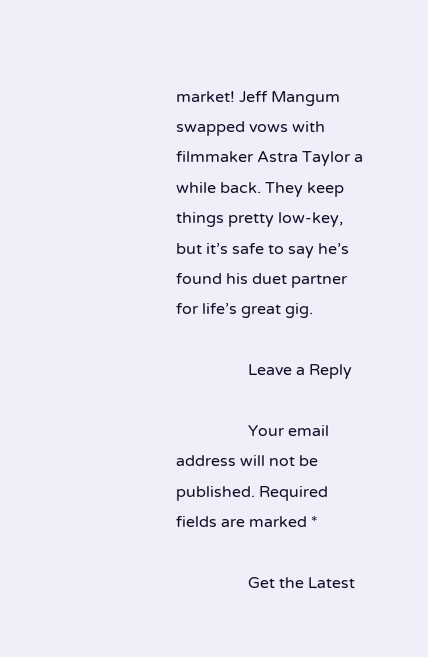market! Jeff Mangum swapped vows with filmmaker Astra Taylor a while back. They keep things pretty low-key, but it’s safe to say he’s found his duet partner for life’s great gig.

                  Leave a Reply

                  Your email address will not be published. Required fields are marked *

                  Get the Latest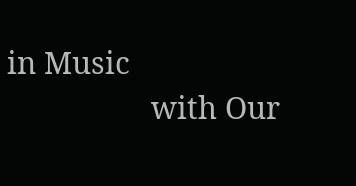in Music
                  with Our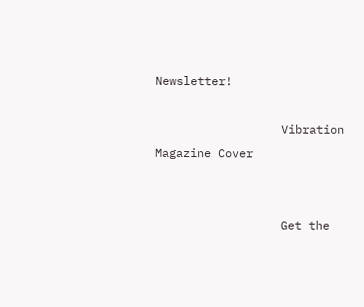Newsletter!

                  Vibration Magazine Cover


                  Get the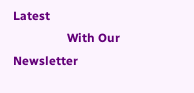Latest
                  With Our Newsletter